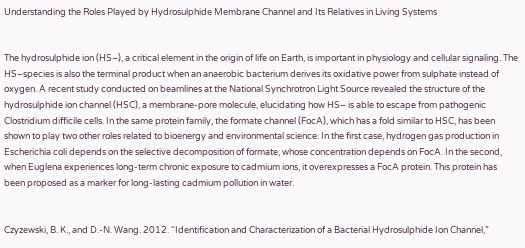Understanding the Roles Played by Hydrosulphide Membrane Channel and Its Relatives in Living Systems


The hydrosulphide ion (HS–), a critical element in the origin of life on Earth, is important in physiology and cellular signaling. The HS–species is also the terminal product when an anaerobic bacterium derives its oxidative power from sulphate instead of oxygen. A recent study conducted on beamlines at the National Synchrotron Light Source revealed the structure of the hydrosulphide ion channel (HSC), a membrane-pore molecule, elucidating how HS– is able to escape from pathogenic Clostridium difficile cells. In the same protein family, the formate channel (FocA), which has a fold similar to HSC, has been shown to play two other roles related to bioenergy and environmental science. In the first case, hydrogen gas production in Escherichia coli depends on the selective decomposition of formate, whose concentration depends on FocA. In the second, when Euglena experiences long-term chronic exposure to cadmium ions, it overexpresses a FocA protein. This protein has been proposed as a marker for long-lasting cadmium pollution in water.


Czyzewski, B. K., and D.-N. Wang. 2012. “Identification and Characterization of a Bacterial Hydrosulphide Ion Channel,”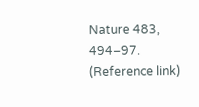Nature 483, 494–97. (Reference link)